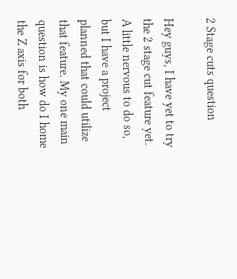2 Stage cuts question

Hey guys, I have yet to try the 2 stage cut feature yet. A little nervous to do so, but I have a project planned that could utilize that feature. My one main question is how do I home the Z axis for both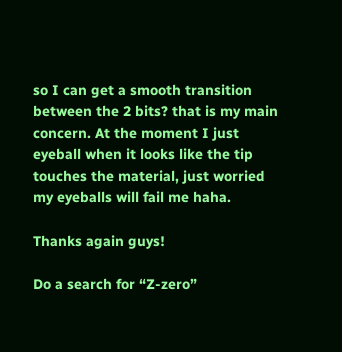so I can get a smooth transition between the 2 bits? that is my main concern. At the moment I just eyeball when it looks like the tip touches the material, just worried my eyeballs will fail me haha.

Thanks again guys!

Do a search for “Z-zero”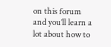on this forum and you’ll learn a lot about how to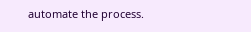automate the process.